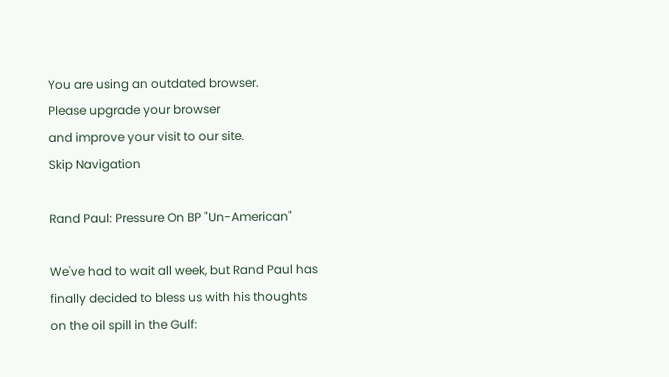You are using an outdated browser.
Please upgrade your browser
and improve your visit to our site.
Skip Navigation

Rand Paul: Pressure On BP "Un-American"

We've had to wait all week, but Rand Paul has finally decided to bless us with his thoughts on the oil spill in the Gulf: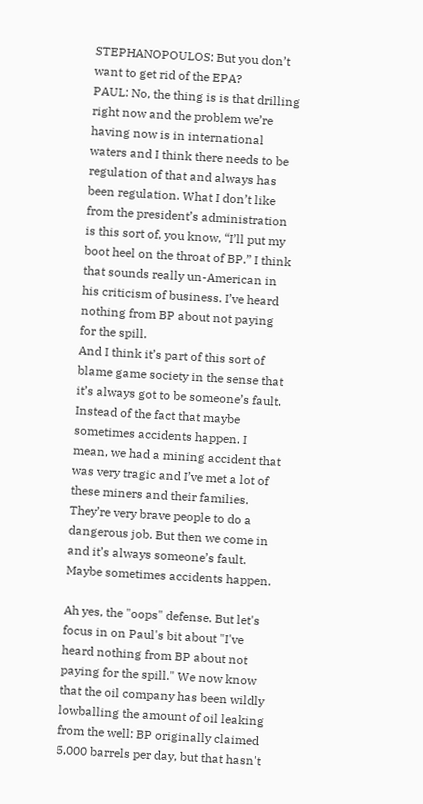STEPHANOPOULOS: But you don’t want to get rid of the EPA?
PAUL: No, the thing is is that drilling right now and the problem we’re having now is in international waters and I think there needs to be regulation of that and always has been regulation. What I don’t like from the president’s administration is this sort of, you know, “I’ll put my boot heel on the throat of BP.” I think that sounds really un-American in his criticism of business. I’ve heard nothing from BP about not paying for the spill.
And I think it’s part of this sort of blame game society in the sense that it’s always got to be someone’s fault. Instead of the fact that maybe sometimes accidents happen. I mean, we had a mining accident that was very tragic and I’ve met a lot of these miners and their families. They’re very brave people to do a dangerous job. But then we come in and it’s always someone’s fault. Maybe sometimes accidents happen.

Ah yes, the "oops" defense. But let's focus in on Paul's bit about "I've heard nothing from BP about not paying for the spill." We now know that the oil company has been wildly lowballing the amount of oil leaking from the well: BP originally claimed 5,000 barrels per day, but that hasn't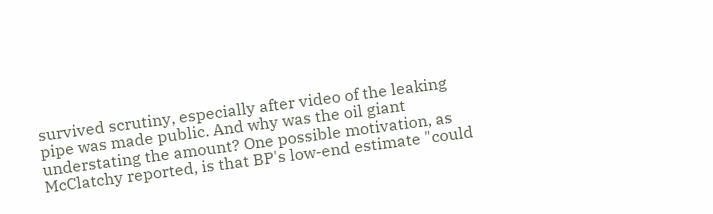survived scrutiny, especially after video of the leaking pipe was made public. And why was the oil giant understating the amount? One possible motivation, as McClatchy reported, is that BP's low-end estimate "could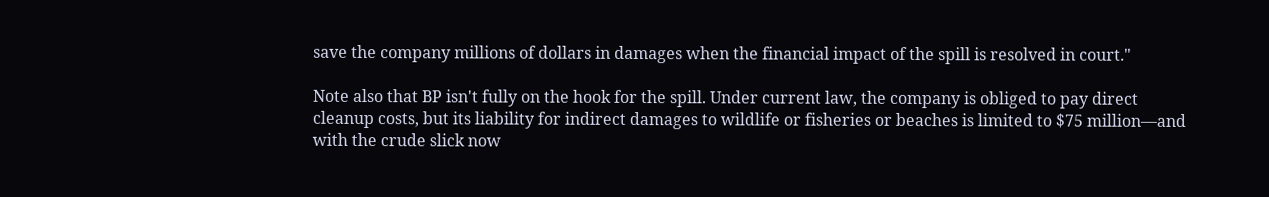save the company millions of dollars in damages when the financial impact of the spill is resolved in court."

Note also that BP isn't fully on the hook for the spill. Under current law, the company is obliged to pay direct cleanup costs, but its liability for indirect damages to wildlife or fisheries or beaches is limited to $75 million—and with the crude slick now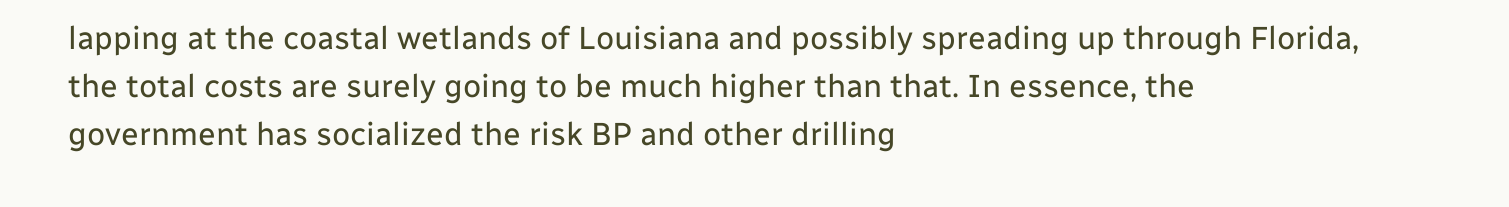lapping at the coastal wetlands of Louisiana and possibly spreading up through Florida, the total costs are surely going to be much higher than that. In essence, the government has socialized the risk BP and other drilling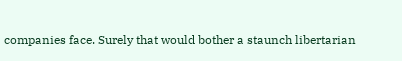companies face. Surely that would bother a staunch libertarian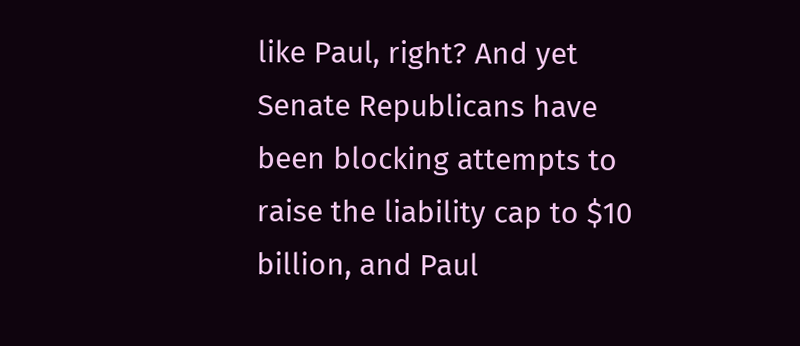like Paul, right? And yet Senate Republicans have been blocking attempts to raise the liability cap to $10 billion, and Paul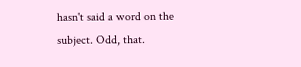hasn't said a word on the subject. Odd, that.